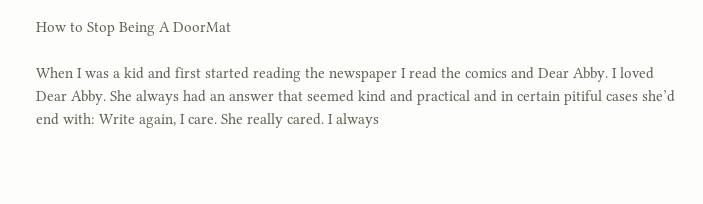How to Stop Being A DoorMat

When I was a kid and first started reading the newspaper I read the comics and Dear Abby. I loved Dear Abby. She always had an answer that seemed kind and practical and in certain pitiful cases she’d end with: Write again, I care. She really cared. I always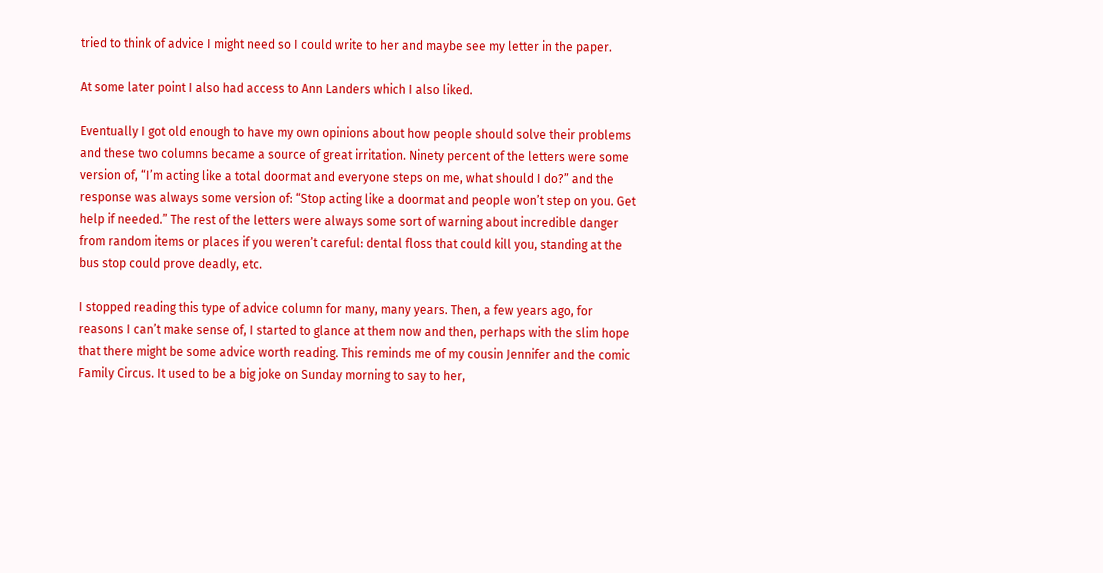tried to think of advice I might need so I could write to her and maybe see my letter in the paper.

At some later point I also had access to Ann Landers which I also liked.

Eventually I got old enough to have my own opinions about how people should solve their problems and these two columns became a source of great irritation. Ninety percent of the letters were some version of, “I’m acting like a total doormat and everyone steps on me, what should I do?” and the response was always some version of: “Stop acting like a doormat and people won’t step on you. Get help if needed.” The rest of the letters were always some sort of warning about incredible danger from random items or places if you weren’t careful: dental floss that could kill you, standing at the bus stop could prove deadly, etc.

I stopped reading this type of advice column for many, many years. Then, a few years ago, for reasons I can’t make sense of, I started to glance at them now and then, perhaps with the slim hope that there might be some advice worth reading. This reminds me of my cousin Jennifer and the comic Family Circus. It used to be a big joke on Sunday morning to say to her,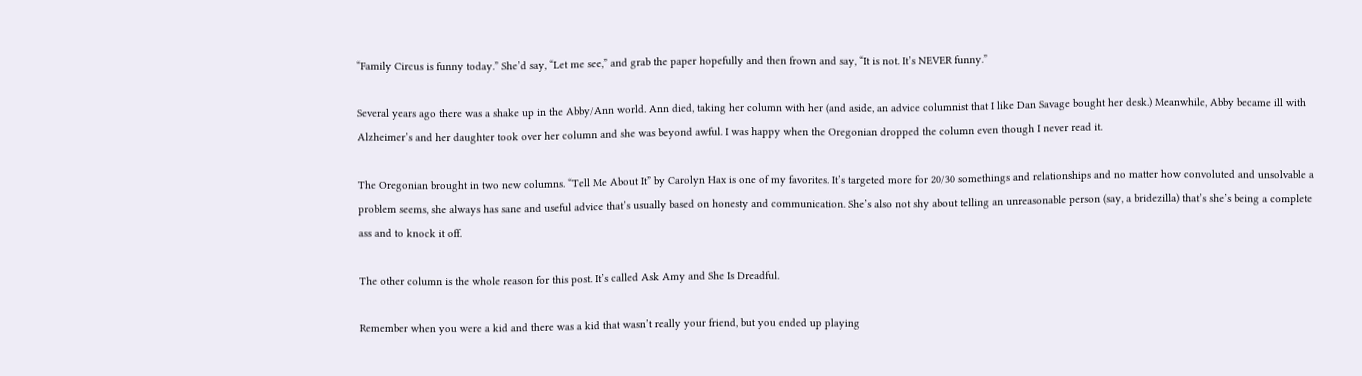“Family Circus is funny today.” She’d say, “Let me see,” and grab the paper hopefully and then frown and say, “It is not. It’s NEVER funny.”

Several years ago there was a shake up in the Abby/Ann world. Ann died, taking her column with her (and aside, an advice columnist that I like Dan Savage bought her desk.) Meanwhile, Abby became ill with Alzheimer’s and her daughter took over her column and she was beyond awful. I was happy when the Oregonian dropped the column even though I never read it.

The Oregonian brought in two new columns. “Tell Me About It” by Carolyn Hax is one of my favorites. It’s targeted more for 20/30 somethings and relationships and no matter how convoluted and unsolvable a problem seems, she always has sane and useful advice that’s usually based on honesty and communication. She’s also not shy about telling an unreasonable person (say, a bridezilla) that’s she’s being a complete ass and to knock it off.

The other column is the whole reason for this post. It’s called Ask Amy and She Is Dreadful.

Remember when you were a kid and there was a kid that wasn’t really your friend, but you ended up playing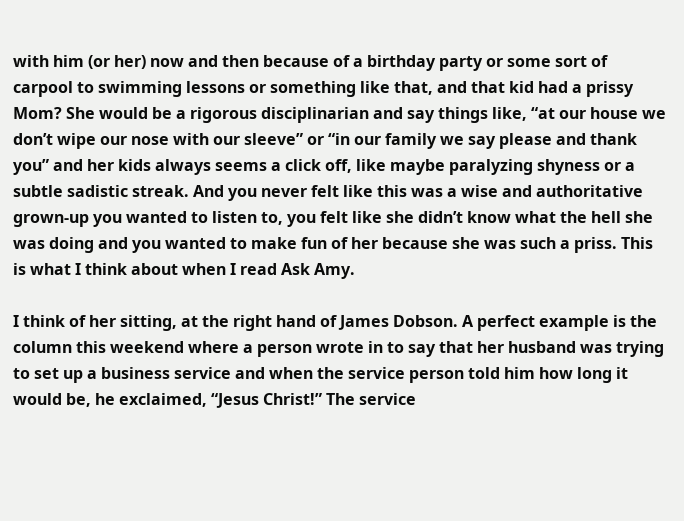with him (or her) now and then because of a birthday party or some sort of carpool to swimming lessons or something like that, and that kid had a prissy Mom? She would be a rigorous disciplinarian and say things like, “at our house we don’t wipe our nose with our sleeve” or “in our family we say please and thank you” and her kids always seems a click off, like maybe paralyzing shyness or a subtle sadistic streak. And you never felt like this was a wise and authoritative grown-up you wanted to listen to, you felt like she didn’t know what the hell she was doing and you wanted to make fun of her because she was such a priss. This is what I think about when I read Ask Amy.

I think of her sitting, at the right hand of James Dobson. A perfect example is the column this weekend where a person wrote in to say that her husband was trying to set up a business service and when the service person told him how long it would be, he exclaimed, “Jesus Christ!” The service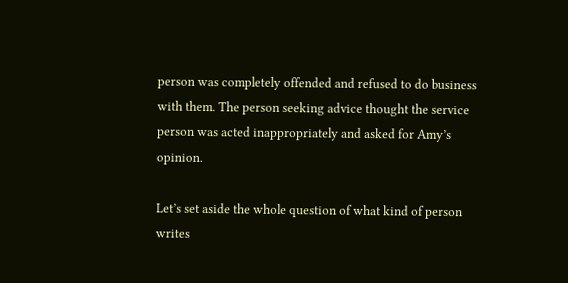person was completely offended and refused to do business with them. The person seeking advice thought the service person was acted inappropriately and asked for Amy’s opinion.

Let’s set aside the whole question of what kind of person writes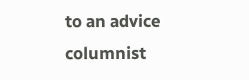to an advice columnist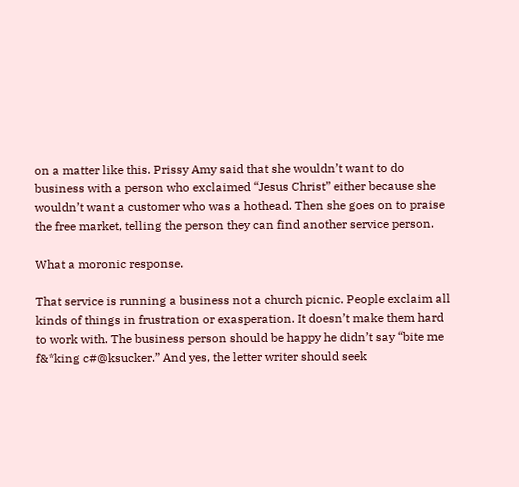on a matter like this. Prissy Amy said that she wouldn’t want to do business with a person who exclaimed “Jesus Christ” either because she wouldn’t want a customer who was a hothead. Then she goes on to praise the free market, telling the person they can find another service person.

What a moronic response.

That service is running a business not a church picnic. People exclaim all kinds of things in frustration or exasperation. It doesn’t make them hard to work with. The business person should be happy he didn’t say “bite me f&*king c#@ksucker.” And yes, the letter writer should seek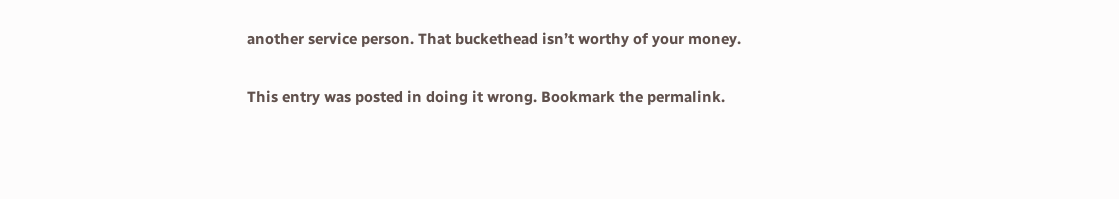another service person. That buckethead isn’t worthy of your money.

This entry was posted in doing it wrong. Bookmark the permalink.